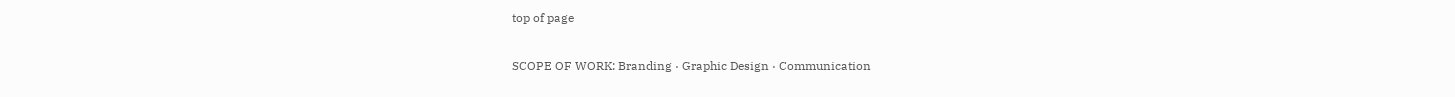top of page

SCOPE OF WORK: Branding · Graphic Design · Communication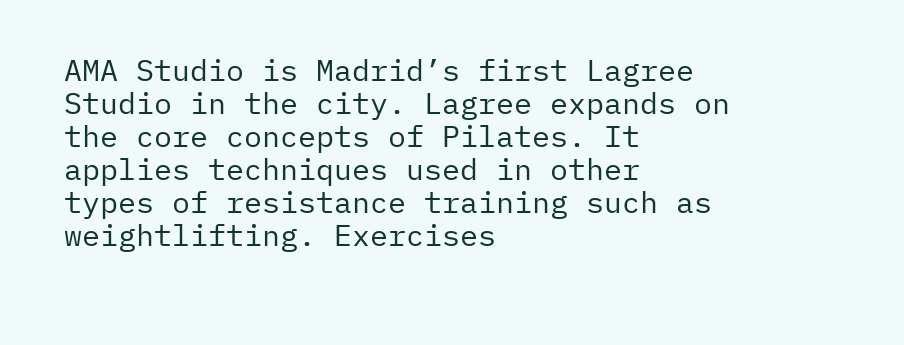AMA Studio is Madrid’s first Lagree Studio in the city. Lagree expands on the core concepts of Pilates. It applies techniques used in other types of resistance training such as weightlifting. Exercises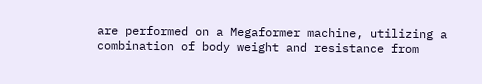are performed on a Megaformer machine, utilizing a combination of body weight and resistance from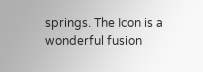springs. The Icon is a wonderful fusion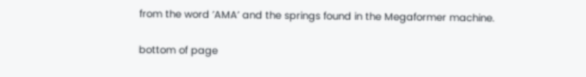from the word ’AMA’ and the springs found in the Megaformer machine.

bottom of page